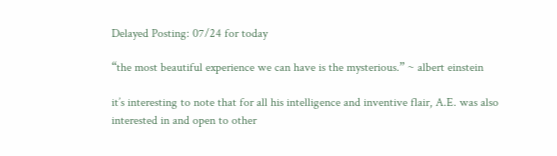Delayed Posting: 07/24 for today

“the most beautiful experience we can have is the mysterious.” ~ albert einstein

it’s interesting to note that for all his intelligence and inventive flair, A.E. was also interested in and open to other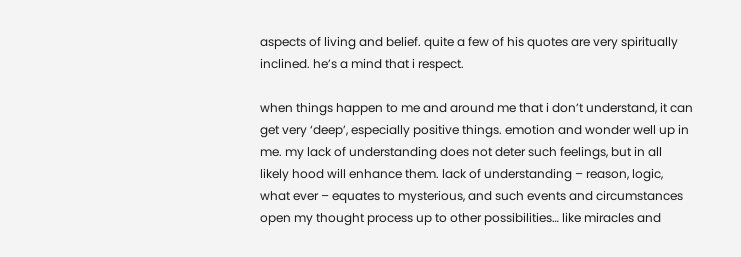aspects of living and belief. quite a few of his quotes are very spiritually inclined. he’s a mind that i respect.

when things happen to me and around me that i don’t understand, it can get very ‘deep’, especially positive things. emotion and wonder well up in me. my lack of understanding does not deter such feelings, but in all likely hood will enhance them. lack of understanding – reason, logic, what ever – equates to mysterious, and such events and circumstances open my thought process up to other possibilities… like miracles and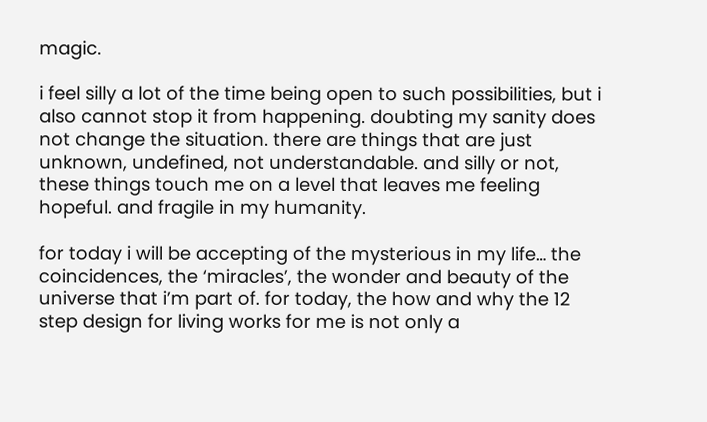magic.

i feel silly a lot of the time being open to such possibilities, but i also cannot stop it from happening. doubting my sanity does not change the situation. there are things that are just unknown, undefined, not understandable. and silly or not, these things touch me on a level that leaves me feeling hopeful. and fragile in my humanity.

for today i will be accepting of the mysterious in my life… the coincidences, the ‘miracles’, the wonder and beauty of the universe that i’m part of. for today, the how and why the 12 step design for living works for me is not only a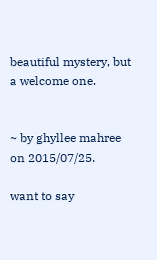beautiful mystery, but a welcome one.


~ by ghyllee mahree on 2015/07/25.

want to say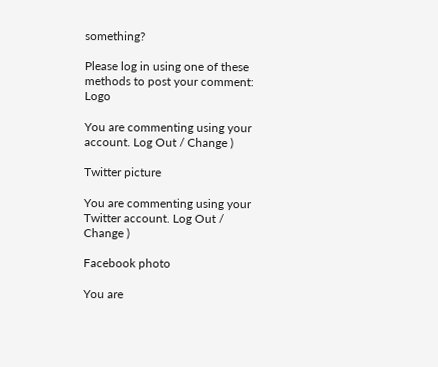something?

Please log in using one of these methods to post your comment: Logo

You are commenting using your account. Log Out / Change )

Twitter picture

You are commenting using your Twitter account. Log Out / Change )

Facebook photo

You are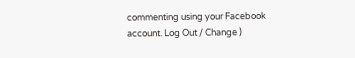commenting using your Facebook account. Log Out / Change )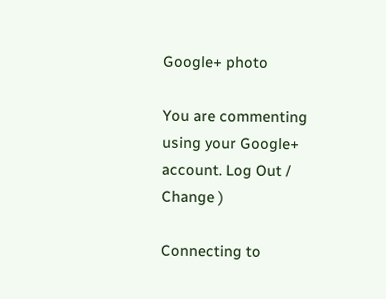Google+ photo

You are commenting using your Google+ account. Log Out / Change )

Connecting to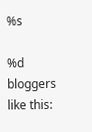%s

%d bloggers like this: